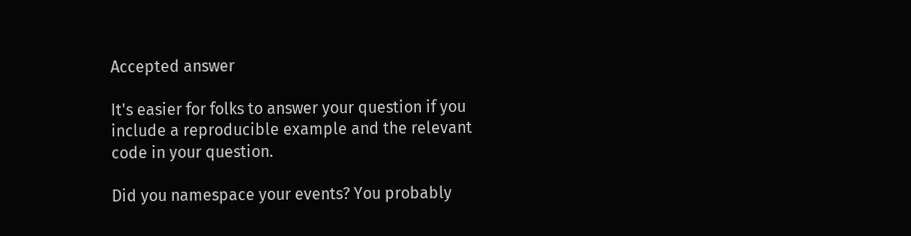Accepted answer

It's easier for folks to answer your question if you include a reproducible example and the relevant code in your question.

Did you namespace your events? You probably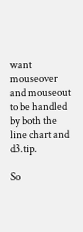want mouseover and mouseout to be handled by both the line chart and d3.tip.

So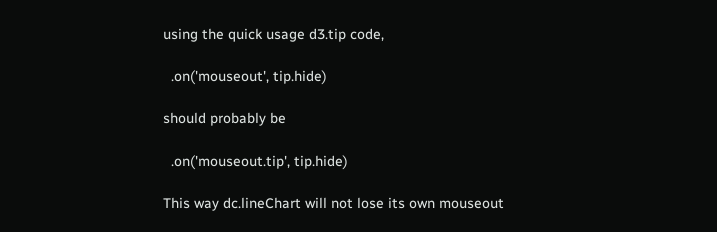using the quick usage d3.tip code,

  .on('mouseout', tip.hide)

should probably be

  .on('mouseout.tip', tip.hide)

This way dc.lineChart will not lose its own mouseout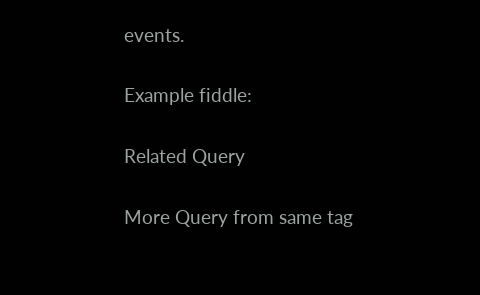events.

Example fiddle:

Related Query

More Query from same tag